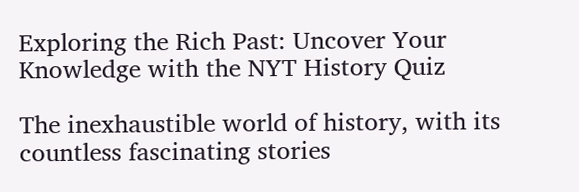Exploring the Rich Past: Uncover Your Knowledge with the NYT History Quiz

The inexhaustible world of history, with its countless fascinating stories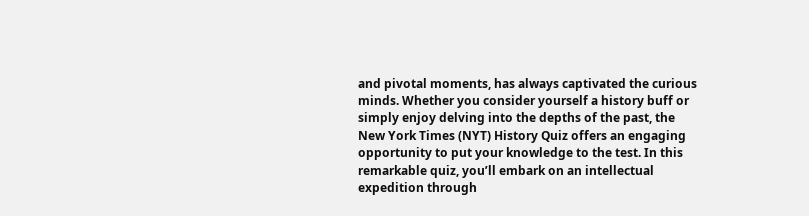and pivotal moments, has always captivated the curious minds. Whether you consider yourself a history buff or simply enjoy delving into the depths of the past, the New York Times (NYT) History Quiz offers an engaging opportunity to put your knowledge to the test. In this remarkable quiz, you’ll embark on an intellectual expedition through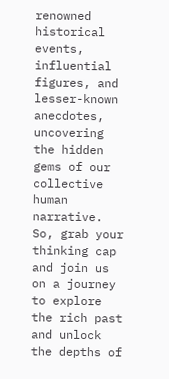renowned historical events, influential figures, and lesser-known anecdotes, uncovering the hidden gems of our collective human narrative. So, grab your thinking cap and join us on a journey to explore the rich past and unlock the depths of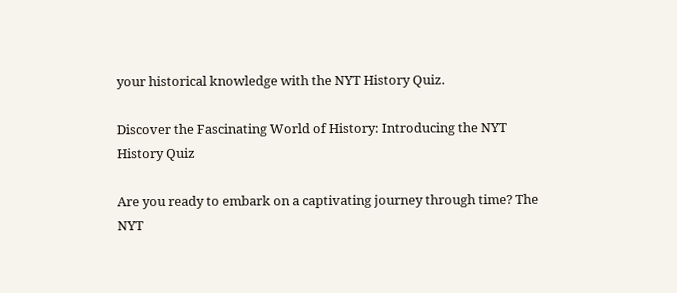your historical knowledge with the NYT History Quiz.

Discover the Fascinating World of History: Introducing the NYT History Quiz

Are you ready to embark on a captivating journey through time? The NYT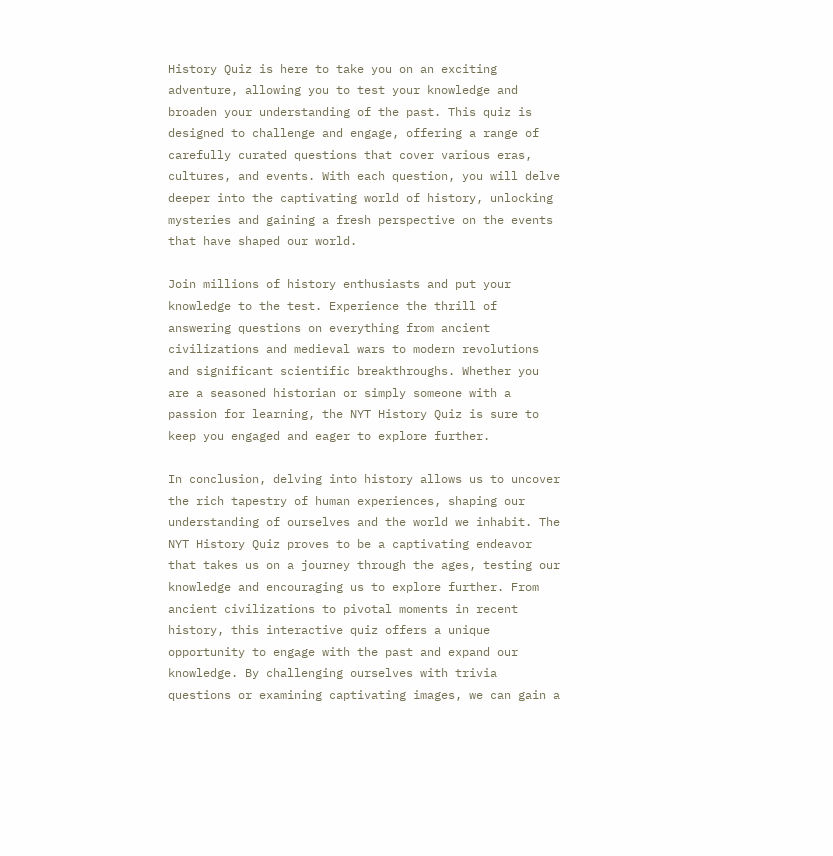History Quiz is here to take you on an exciting adventure, allowing you to test your knowledge and broaden your understanding of the past. This quiz is designed to challenge and engage, offering a range of carefully curated questions that cover various eras, cultures, and events. With each question, you will delve deeper into the captivating world of history, unlocking mysteries and gaining a fresh perspective on the events that have shaped our world.

Join millions of history enthusiasts and put your knowledge to the test. Experience the thrill of answering questions on everything from ancient civilizations and medieval wars to modern revolutions and significant scientific breakthroughs. Whether you are a seasoned historian or simply someone with a passion for learning, the NYT History Quiz is sure to keep you engaged and eager to explore further.

In conclusion, delving into history allows us to uncover the rich tapestry of human experiences, shaping our understanding of ourselves and the world we inhabit. The NYT History Quiz proves to be a captivating endeavor that takes us on a journey through the ages, testing our knowledge and encouraging us to explore further. From ancient civilizations to pivotal moments in recent history, this interactive quiz offers a unique opportunity to engage with the past and expand our knowledge. By challenging ourselves with trivia questions or examining captivating images, we can gain a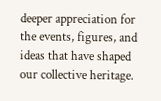deeper appreciation for the events, figures, and ideas that have shaped our collective heritage.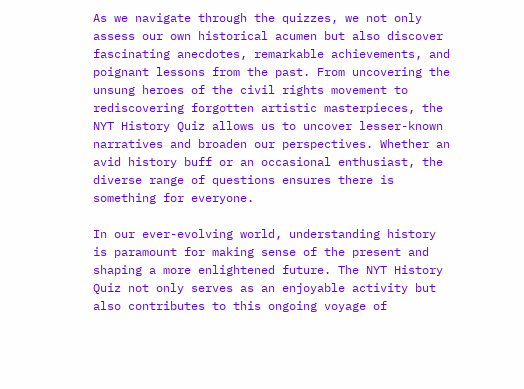As we navigate through the quizzes, we not only assess our own historical acumen but also discover fascinating anecdotes, remarkable achievements, and poignant lessons from the past. From uncovering the unsung heroes of the civil rights movement to rediscovering forgotten artistic masterpieces, the NYT History Quiz allows us to uncover lesser-known narratives and broaden our perspectives. Whether an avid history buff or an occasional enthusiast, the diverse range of questions ensures there is something for everyone.

In our ever-evolving world, understanding history is paramount for making sense of the present and shaping a more enlightened future. The NYT History Quiz not only serves as an enjoyable activity but also contributes to this ongoing voyage of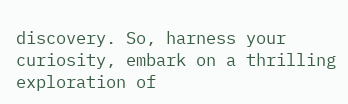discovery. So, harness your curiosity, embark on a thrilling exploration of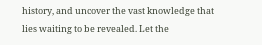history, and uncover the vast knowledge that lies waiting to be revealed. Let the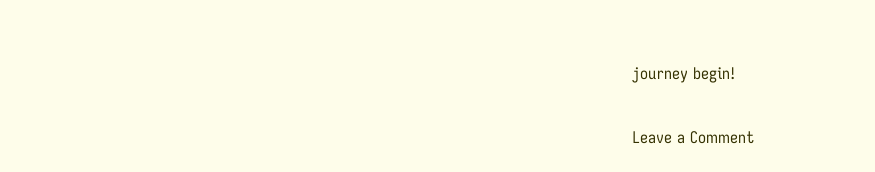journey begin!

Leave a Comment